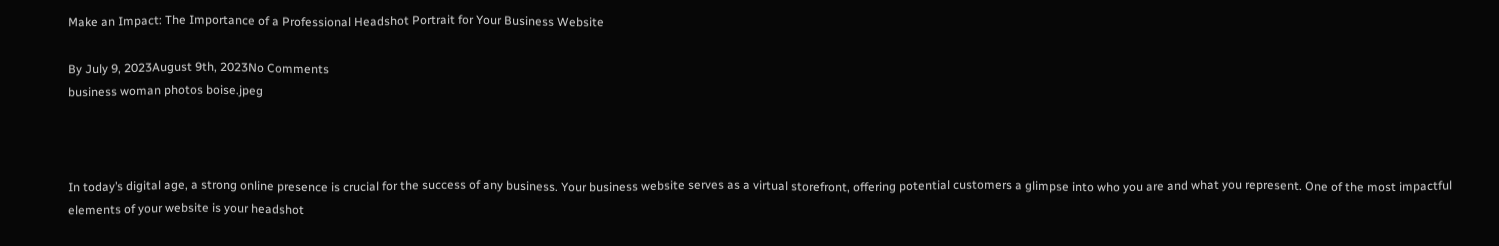Make an Impact: The Importance of a Professional Headshot Portrait for Your Business Website

By July 9, 2023August 9th, 2023No Comments
business woman photos boise.jpeg



In today’s digital age, a strong online presence is crucial for the success of any business. Your business website serves as a virtual storefront, offering potential customers a glimpse into who you are and what you represent. One of the most impactful elements of your website is your headshot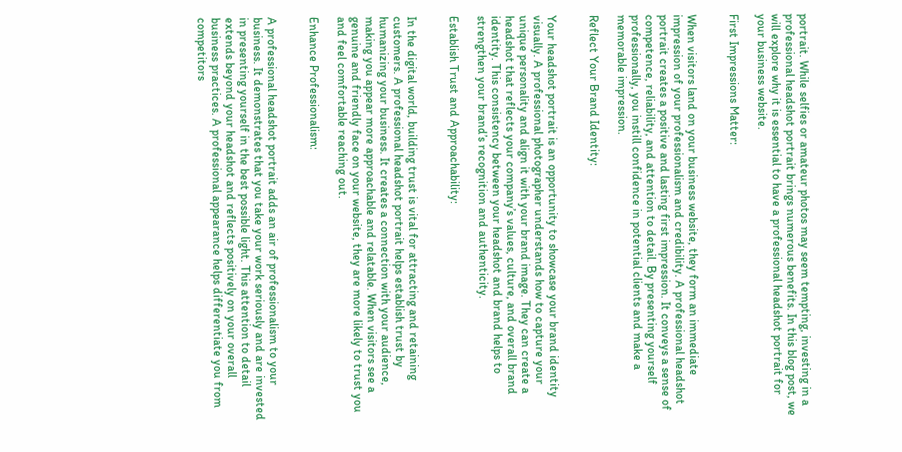portrait. While selfies or amateur photos may seem tempting, investing in a professional headshot portrait brings numerous benefits. In this blog post, we will explore why it is essential to have a professional headshot portrait for your business website.

First Impressions Matter:


When visitors land on your business website, they form an immediate impression of your professionalism and credibility. A professional headshot portrait creates a positive and lasting first impression. It conveys a sense of competence, reliability, and attention to detail. By presenting yourself professionally, you instill confidence in potential clients and make a memorable impression.

Reflect Your Brand Identity:


Your headshot portrait is an opportunity to showcase your brand identity visually. A professional photographer understands how to capture your unique personality and align it with your brand image. They can create a headshot that reflects your company’s values, culture, and overall brand identity. This consistency between your headshot and brand helps to strengthen your brand’s recognition and authenticity.

Establish Trust and Approachability:


In the digital world, building trust is vital for attracting and retaining customers. A professional headshot portrait helps establish trust by humanizing your business. It creates a connection with your audience, making you appear more approachable and relatable. When visitors see a genuine and friendly face on your website, they are more likely to trust you and feel comfortable reaching out.

Enhance Professionalism:


A professional headshot portrait adds an air of professionalism to your business. It demonstrates that you take your work seriously and are invested in presenting yourself in the best possible light. This attention to detail extends beyond your headshot and reflects positively on your overall business practices. A professional appearance helps differentiate you from competitors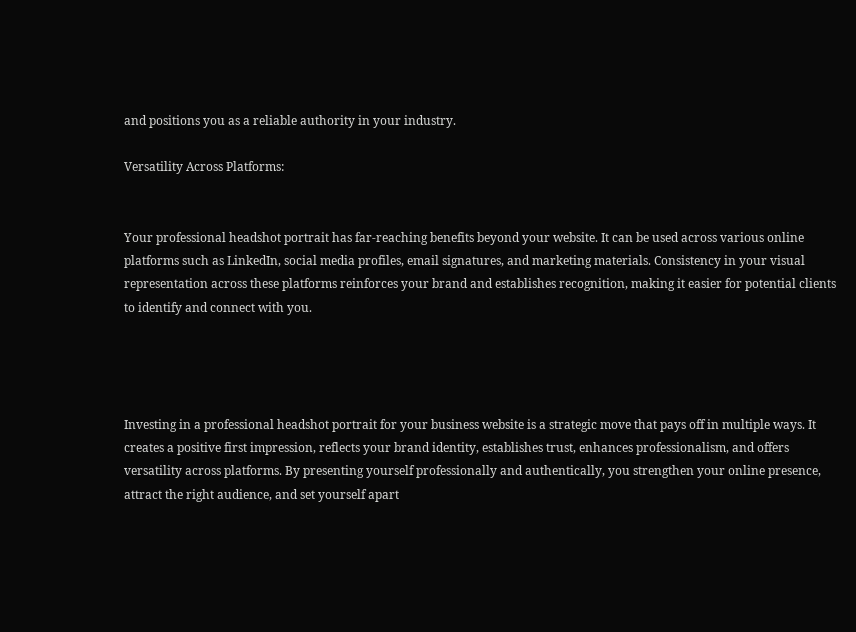and positions you as a reliable authority in your industry.

Versatility Across Platforms:


Your professional headshot portrait has far-reaching benefits beyond your website. It can be used across various online platforms such as LinkedIn, social media profiles, email signatures, and marketing materials. Consistency in your visual representation across these platforms reinforces your brand and establishes recognition, making it easier for potential clients to identify and connect with you.




Investing in a professional headshot portrait for your business website is a strategic move that pays off in multiple ways. It creates a positive first impression, reflects your brand identity, establishes trust, enhances professionalism, and offers versatility across platforms. By presenting yourself professionally and authentically, you strengthen your online presence, attract the right audience, and set yourself apart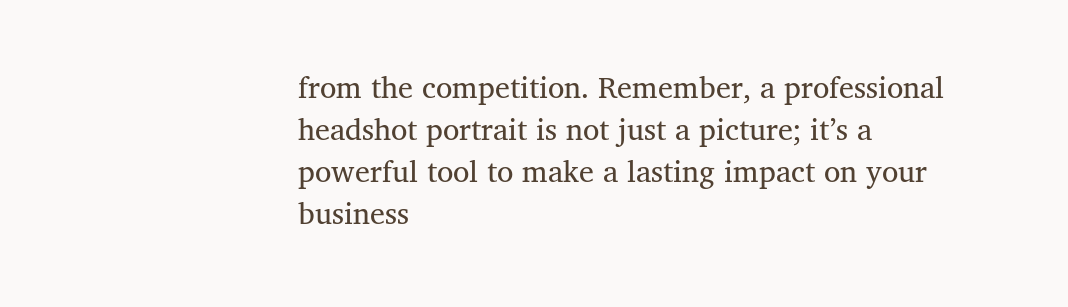from the competition. Remember, a professional headshot portrait is not just a picture; it’s a powerful tool to make a lasting impact on your business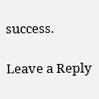success.

Leave a Reply